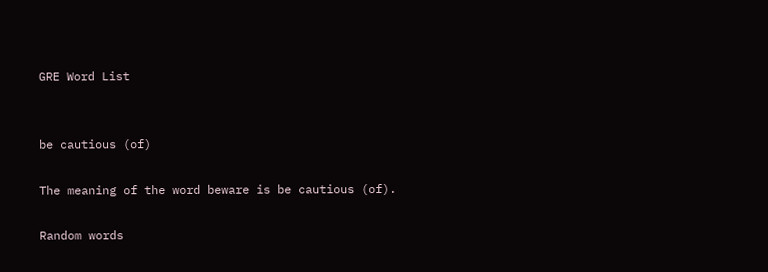GRE Word List


be cautious (of)

The meaning of the word beware is be cautious (of).

Random words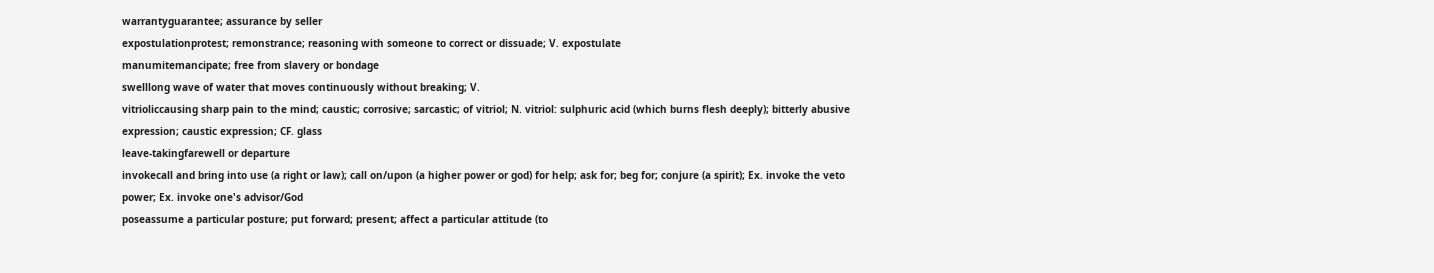warrantyguarantee; assurance by seller
expostulationprotest; remonstrance; reasoning with someone to correct or dissuade; V. expostulate
manumitemancipate; free from slavery or bondage
swelllong wave of water that moves continuously without breaking; V.
vitrioliccausing sharp pain to the mind; caustic; corrosive; sarcastic; of vitriol; N. vitriol: sulphuric acid (which burns flesh deeply); bitterly abusive expression; caustic expression; CF. glass
leave-takingfarewell or departure
invokecall and bring into use (a right or law); call on/upon (a higher power or god) for help; ask for; beg for; conjure (a spirit); Ex. invoke the veto power; Ex. invoke one's advisor/God
poseassume a particular posture; put forward; present; affect a particular attitude (to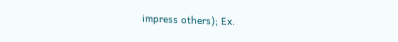impress others); Ex.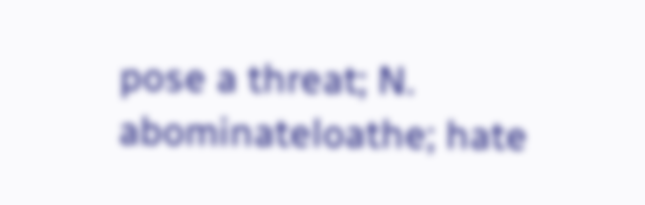pose a threat; N.
abominateloathe; hate